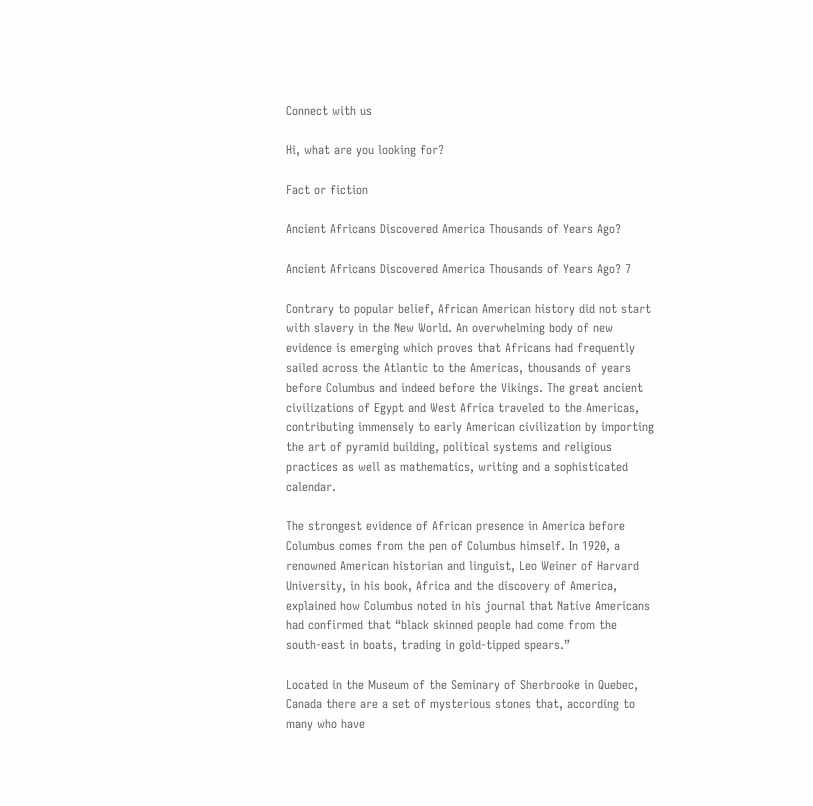Connect with us

Hi, what are you looking for?

Fact or fiction

Ancient Africans Discovered America Thousands of Years Ago?

Ancient Africans Discovered America Thousands of Years Ago? 7

Contrary to popular belief, African American history did not start with slavery in the New World. An overwhelming body of new evidence is emerging which proves that Africans had frequently sailed across the Atlantic to the Americas, thousands of years before Columbus and indeed before the Vikings. The great ancient civilizations of Egypt and West Africa traveled to the Americas, contributing immensely to early American civilization by importing the art of pyramid building, political systems and religious practices as well as mathematics, writing and a sophisticated calendar.

The strongest evidence of African presence in America before Columbus comes from the pen of Columbus himself. In 1920, a renowned American historian and linguist, Leo Weiner of Harvard University, in his book, Africa and the discovery of America, explained how Columbus noted in his journal that Native Americans had confirmed that “black skinned people had come from the south-east in boats, trading in gold-tipped spears.”

Located in the Museum of the Seminary of Sherbrooke in Quebec, Canada there are a set of mysterious stones that, according to many who have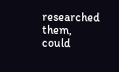researched them, could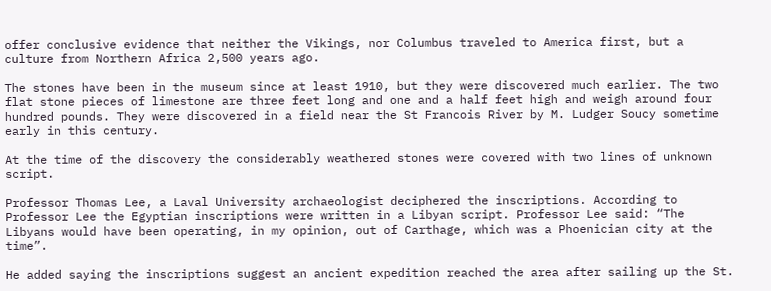offer conclusive evidence that neither the Vikings, nor Columbus traveled to America first, but a culture from Northern Africa 2,500 years ago.

The stones have been in the museum since at least 1910, but they were discovered much earlier. The two flat stone pieces of limestone are three feet long and one and a half feet high and weigh around four hundred pounds. They were discovered in a field near the St Francois River by M. Ludger Soucy sometime early in this century.

At the time of the discovery the considerably weathered stones were covered with two lines of unknown script.

Professor Thomas Lee, a Laval University archaeologist deciphered the inscriptions. According to Professor Lee the Egyptian inscriptions were written in a Libyan script. Professor Lee said: “The Libyans would have been operating, in my opinion, out of Carthage, which was a Phoenician city at the time”.

He added saying the inscriptions suggest an ancient expedition reached the area after sailing up the St.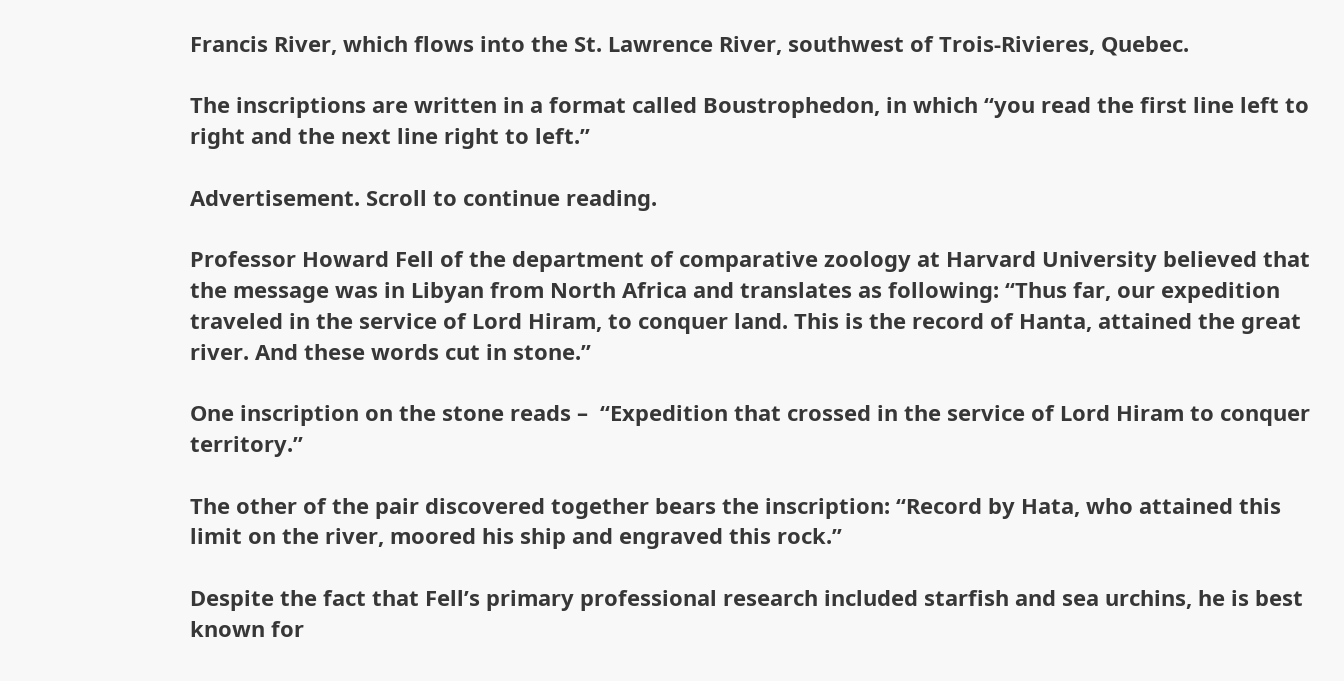Francis River, which flows into the St. Lawrence River, southwest of Trois-Rivieres, Quebec.

The inscriptions are written in a format called Boustrophedon, in which “you read the first line left to right and the next line right to left.”

Advertisement. Scroll to continue reading.

Professor Howard Fell of the department of comparative zoology at Harvard University believed that the message was in Libyan from North Africa and translates as following: “Thus far, our expedition traveled in the service of Lord Hiram, to conquer land. This is the record of Hanta, attained the great river. And these words cut in stone.”

One inscription on the stone reads –  “Expedition that crossed in the service of Lord Hiram to conquer territory.”

The other of the pair discovered together bears the inscription: “Record by Hata, who attained this limit on the river, moored his ship and engraved this rock.”

Despite the fact that Fell’s primary professional research included starfish and sea urchins, he is best known for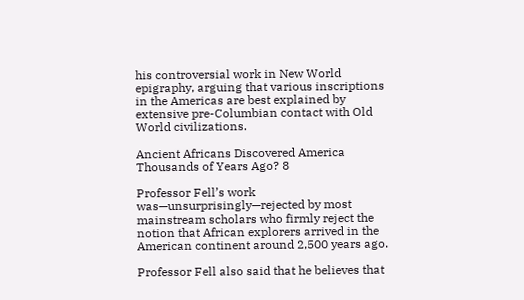his controversial work in New World epigraphy, arguing that various inscriptions in the Americas are best explained by extensive pre-Columbian contact with Old World civilizations.

Ancient Africans Discovered America Thousands of Years Ago? 8

Professor Fell’s work was—unsurprisingly—rejected by most mainstream scholars who firmly reject the notion that African explorers arrived in the American continent around 2,500 years ago.

Professor Fell also said that he believes that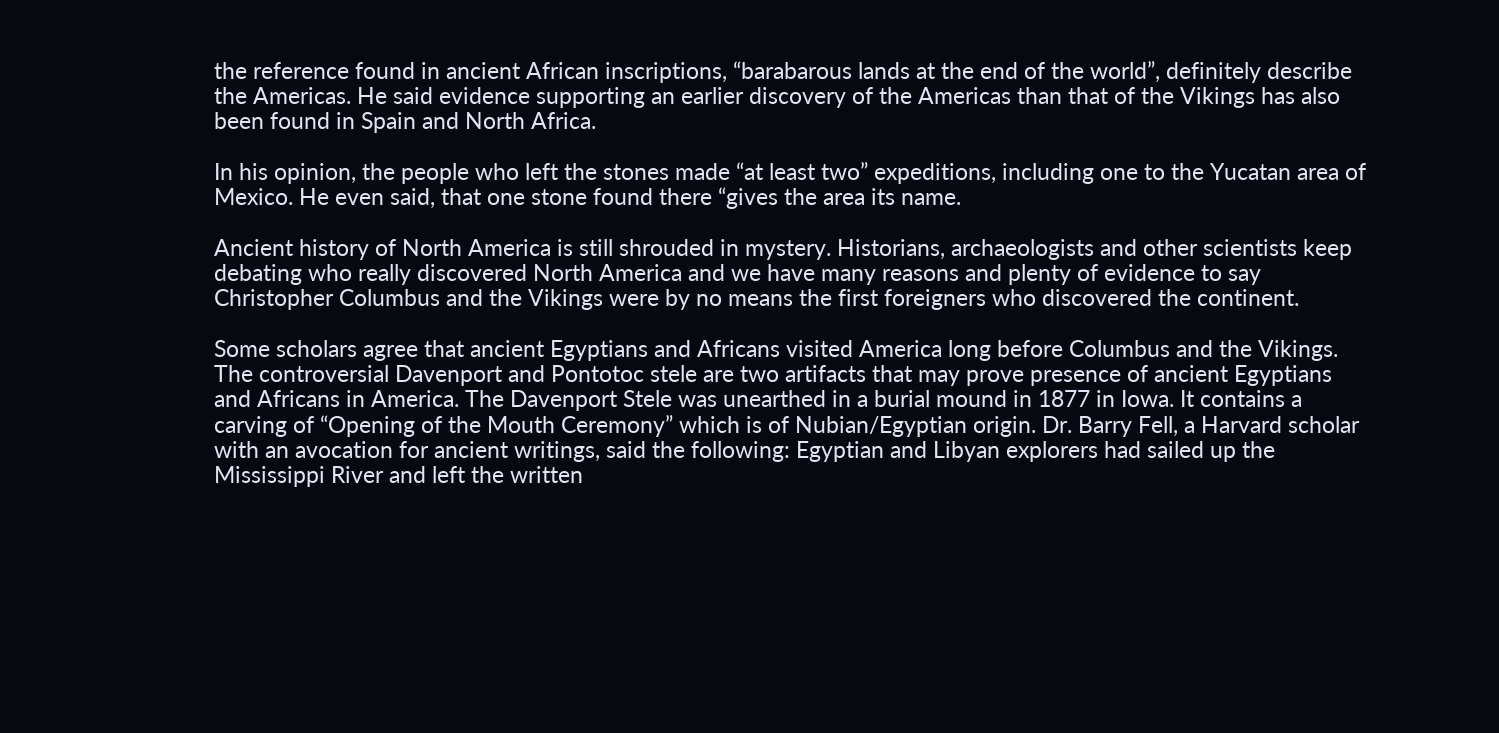the reference found in ancient African inscriptions, “barabarous lands at the end of the world”, definitely describe the Americas. He said evidence supporting an earlier discovery of the Americas than that of the Vikings has also been found in Spain and North Africa.

In his opinion, the people who left the stones made “at least two” expeditions, including one to the Yucatan area of Mexico. He even said, that one stone found there “gives the area its name.

Ancient history of North America is still shrouded in mystery. Historians, archaeologists and other scientists keep debating who really discovered North America and we have many reasons and plenty of evidence to say Christopher Columbus and the Vikings were by no means the first foreigners who discovered the continent.

Some scholars agree that ancient Egyptians and Africans visited America long before Columbus and the Vikings. The controversial Davenport and Pontotoc stele are two artifacts that may prove presence of ancient Egyptians and Africans in America. The Davenport Stele was unearthed in a burial mound in 1877 in Iowa. It contains a carving of “Opening of the Mouth Ceremony” which is of Nubian/Egyptian origin. Dr. Barry Fell, a Harvard scholar with an avocation for ancient writings, said the following: Egyptian and Libyan explorers had sailed up the Mississippi River and left the written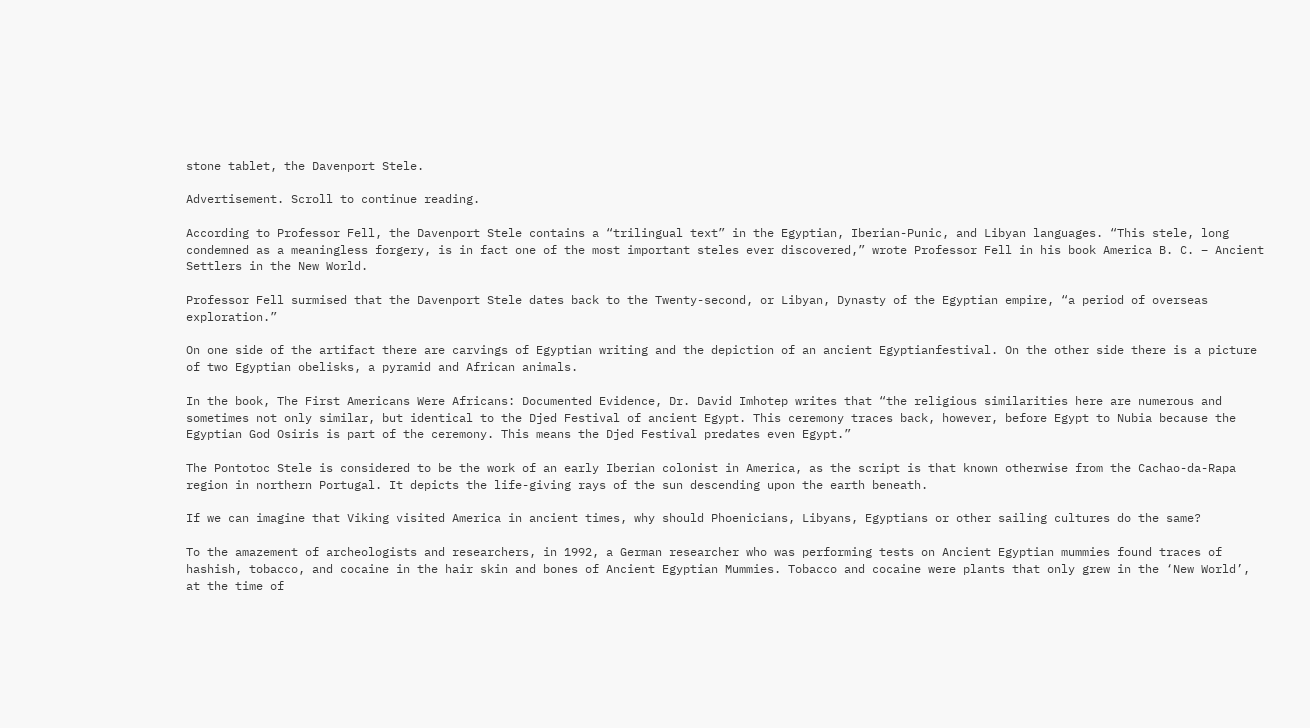stone tablet, the Davenport Stele.

Advertisement. Scroll to continue reading.

According to Professor Fell, the Davenport Stele contains a “trilingual text” in the Egyptian, Iberian-Punic, and Libyan languages. “This stele, long condemned as a meaningless forgery, is in fact one of the most important steles ever discovered,” wrote Professor Fell in his book America B. C. – Ancient Settlers in the New World.

Professor Fell surmised that the Davenport Stele dates back to the Twenty-second, or Libyan, Dynasty of the Egyptian empire, “a period of overseas exploration.”

On one side of the artifact there are carvings of Egyptian writing and the depiction of an ancient Egyptianfestival. On the other side there is a picture of two Egyptian obelisks, a pyramid and African animals.

In the book, The First Americans Were Africans: Documented Evidence, Dr. David Imhotep writes that “the religious similarities here are numerous and sometimes not only similar, but identical to the Djed Festival of ancient Egypt. This ceremony traces back, however, before Egypt to Nubia because the Egyptian God Osiris is part of the ceremony. This means the Djed Festival predates even Egypt.”

The Pontotoc Stele is considered to be the work of an early Iberian colonist in America, as the script is that known otherwise from the Cachao-da-Rapa region in northern Portugal. It depicts the life-giving rays of the sun descending upon the earth beneath.

If we can imagine that Viking visited America in ancient times, why should Phoenicians, Libyans, Egyptians or other sailing cultures do the same?

To the amazement of archeologists and researchers, in 1992, a German researcher who was performing tests on Ancient Egyptian mummies found traces of hashish, tobacco, and cocaine in the hair skin and bones of Ancient Egyptian Mummies. Tobacco and cocaine were plants that only grew in the ‘New World’, at the time of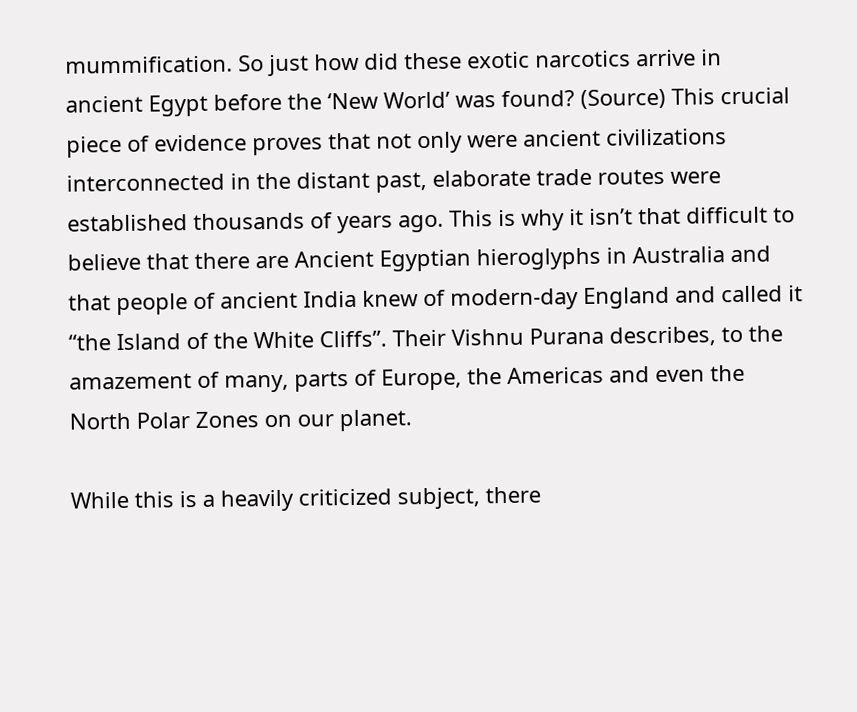mummification. So just how did these exotic narcotics arrive in ancient Egypt before the ‘New World’ was found? (Source) This crucial piece of evidence proves that not only were ancient civilizations interconnected in the distant past, elaborate trade routes were established thousands of years ago. This is why it isn’t that difficult to believe that there are Ancient Egyptian hieroglyphs in Australia and that people of ancient India knew of modern-day England and called it  “the Island of the White Cliffs”. Their Vishnu Purana describes, to the amazement of many, parts of Europe, the Americas and even the North Polar Zones on our planet.

While this is a heavily criticized subject, there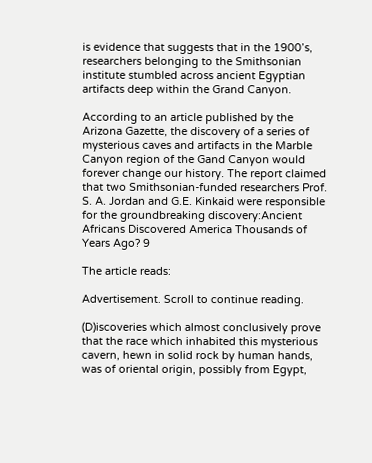is evidence that suggests that in the 1900’s, researchers belonging to the Smithsonian institute stumbled across ancient Egyptian artifacts deep within the Grand Canyon.

According to an article published by the Arizona Gazette, the discovery of a series of mysterious caves and artifacts in the Marble Canyon region of the Gand Canyon would forever change our history. The report claimed that two Smithsonian-funded researchers Prof. S. A. Jordan and G.E. Kinkaid were responsible for the groundbreaking discovery:Ancient Africans Discovered America Thousands of Years Ago? 9

The article reads:

Advertisement. Scroll to continue reading.

(D)iscoveries which almost conclusively prove that the race which inhabited this mysterious cavern, hewn in solid rock by human hands, was of oriental origin, possibly from Egypt,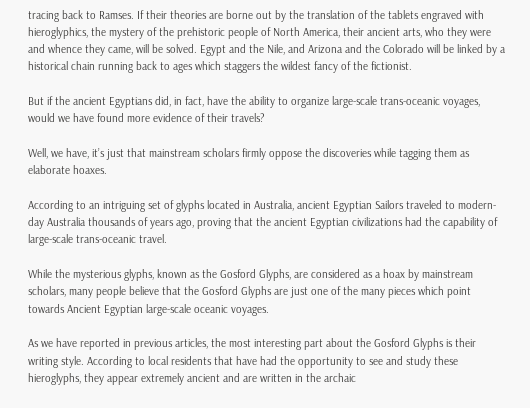tracing back to Ramses. If their theories are borne out by the translation of the tablets engraved with hieroglyphics, the mystery of the prehistoric people of North America, their ancient arts, who they were and whence they came, will be solved. Egypt and the Nile, and Arizona and the Colorado will be linked by a historical chain running back to ages which staggers the wildest fancy of the fictionist.

But if the ancient Egyptians did, in fact, have the ability to organize large-scale trans-oceanic voyages, would we have found more evidence of their travels?

Well, we have, it’s just that mainstream scholars firmly oppose the discoveries while tagging them as elaborate hoaxes.

According to an intriguing set of glyphs located in Australia, ancient Egyptian Sailors traveled to modern-day Australia thousands of years ago, proving that the ancient Egyptian civilizations had the capability of large-scale trans-oceanic travel.

While the mysterious glyphs, known as the Gosford Glyphs, are considered as a hoax by mainstream scholars, many people believe that the Gosford Glyphs are just one of the many pieces which point towards Ancient Egyptian large-scale oceanic voyages.

As we have reported in previous articles, the most interesting part about the Gosford Glyphs is their writing style. According to local residents that have had the opportunity to see and study these hieroglyphs, they appear extremely ancient and are written in the archaic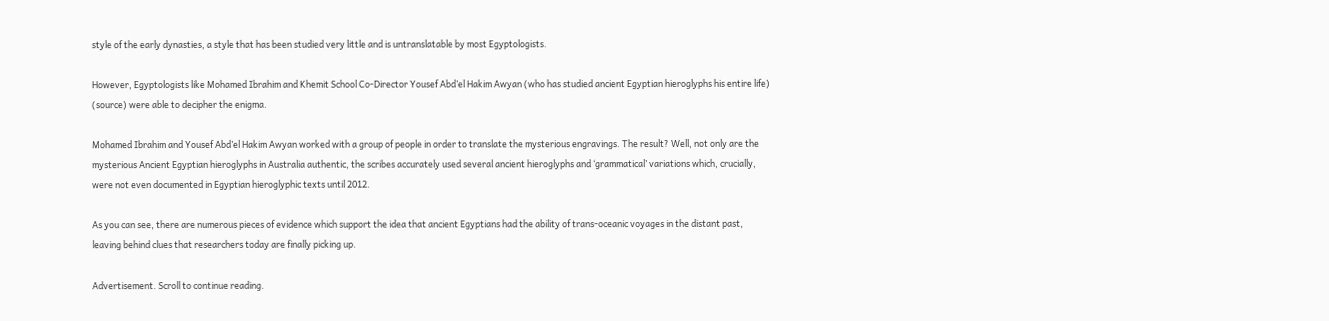style of the early dynasties, a style that has been studied very little and is untranslatable by most Egyptologists.

However, Egyptologists like Mohamed Ibrahim and Khemit School Co-Director Yousef Abd’el Hakim Awyan (who has studied ancient Egyptian hieroglyphs his entire life) (source) were able to decipher the enigma.

Mohamed Ibrahim and Yousef Abd’el Hakim Awyan worked with a group of people in order to translate the mysterious engravings. The result? Well, not only are the mysterious Ancient Egyptian hieroglyphs in Australia authentic, the scribes accurately used several ancient hieroglyphs and ‘grammatical’ variations which, crucially, were not even documented in Egyptian hieroglyphic texts until 2012.

As you can see, there are numerous pieces of evidence which support the idea that ancient Egyptians had the ability of trans-oceanic voyages in the distant past, leaving behind clues that researchers today are finally picking up.

Advertisement. Scroll to continue reading.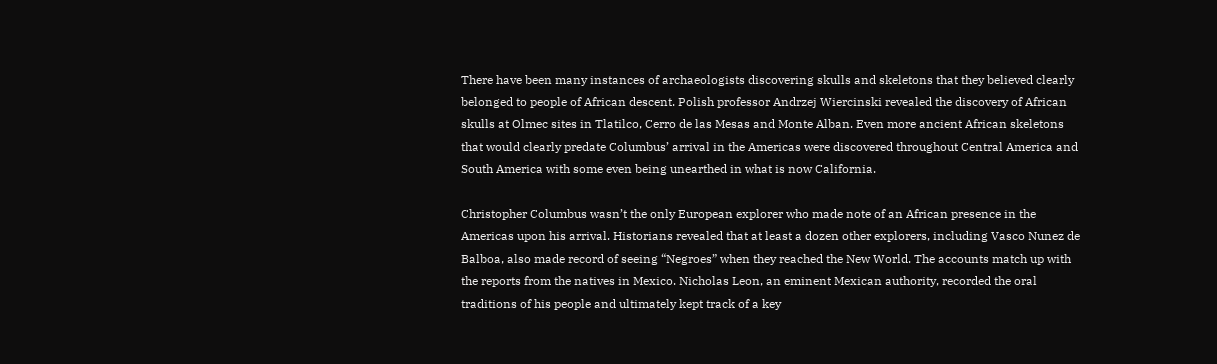There have been many instances of archaeologists discovering skulls and skeletons that they believed clearly belonged to people of African descent. Polish professor Andrzej Wiercinski revealed the discovery of African skulls at Olmec sites in Tlatilco, Cerro de las Mesas and Monte Alban. Even more ancient African skeletons that would clearly predate Columbus’ arrival in the Americas were discovered throughout Central America and South America with some even being unearthed in what is now California.

Christopher Columbus wasn’t the only European explorer who made note of an African presence in the Americas upon his arrival. Historians revealed that at least a dozen other explorers, including Vasco Nunez de Balboa, also made record of seeing “Negroes” when they reached the New World. The accounts match up with the reports from the natives in Mexico. Nicholas Leon, an eminent Mexican authority, recorded the oral traditions of his people and ultimately kept track of a key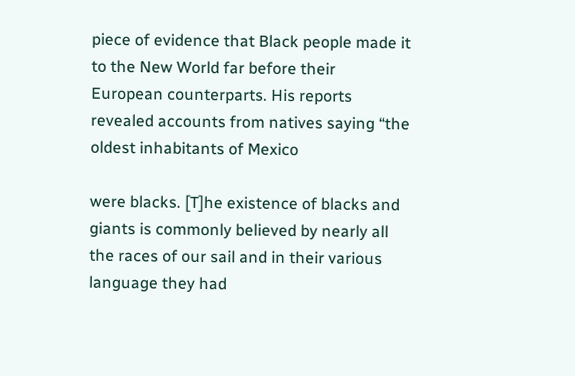piece of evidence that Black people made it to the New World far before their European counterparts. His reports revealed accounts from natives saying “the oldest inhabitants of Mexico

were blacks. [T]he existence of blacks and giants is commonly believed by nearly all the races of our sail and in their various language they had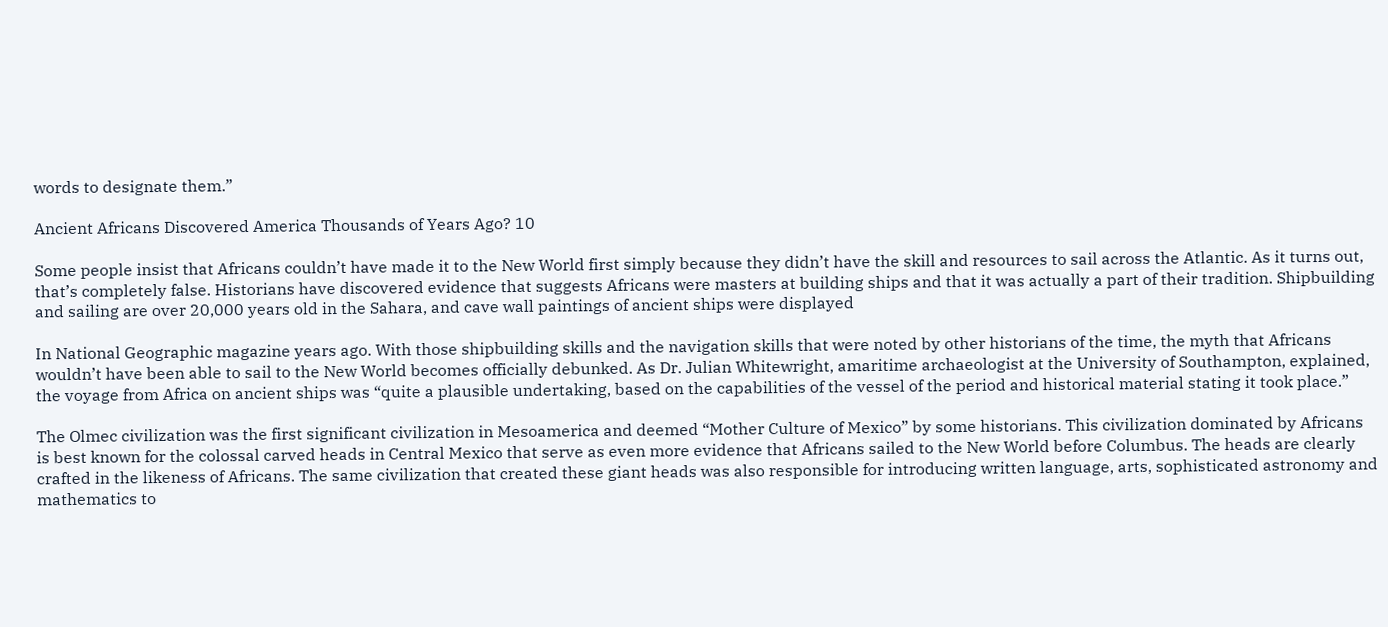words to designate them.”

Ancient Africans Discovered America Thousands of Years Ago? 10

Some people insist that Africans couldn’t have made it to the New World first simply because they didn’t have the skill and resources to sail across the Atlantic. As it turns out, that’s completely false. Historians have discovered evidence that suggests Africans were masters at building ships and that it was actually a part of their tradition. Shipbuilding and sailing are over 20,000 years old in the Sahara, and cave wall paintings of ancient ships were displayed

In National Geographic magazine years ago. With those shipbuilding skills and the navigation skills that were noted by other historians of the time, the myth that Africans wouldn’t have been able to sail to the New World becomes officially debunked. As Dr. Julian Whitewright, amaritime archaeologist at the University of Southampton, explained, the voyage from Africa on ancient ships was “quite a plausible undertaking, based on the capabilities of the vessel of the period and historical material stating it took place.”

The Olmec civilization was the first significant civilization in Mesoamerica and deemed “Mother Culture of Mexico” by some historians. This civilization dominated by Africans is best known for the colossal carved heads in Central Mexico that serve as even more evidence that Africans sailed to the New World before Columbus. The heads are clearly crafted in the likeness of Africans. The same civilization that created these giant heads was also responsible for introducing written language, arts, sophisticated astronomy and mathematics to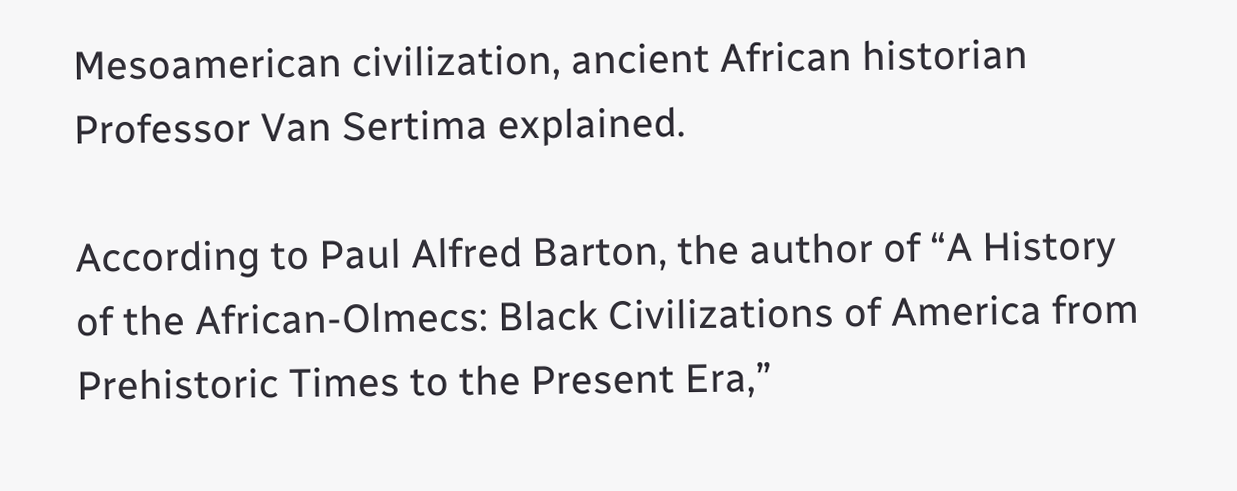Mesoamerican civilization, ancient African historian Professor Van Sertima explained.

According to Paul Alfred Barton, the author of “A History of the African-Olmecs: Black Civilizations of America from Prehistoric Times to the Present Era,”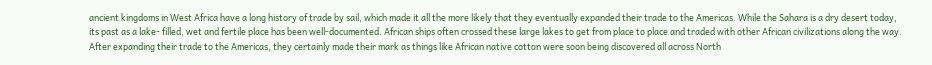ancient kingdoms in West Africa have a long history of trade by sail, which made it all the more likely that they eventually expanded their trade to the Americas. While the Sahara is a dry desert today, its past as a lake- filled, wet and fertile place has been well-documented. African ships often crossed these large lakes to get from place to place and traded with other African civilizations along the way. After expanding their trade to the Americas, they certainly made their mark as things like African native cotton were soon being discovered all across North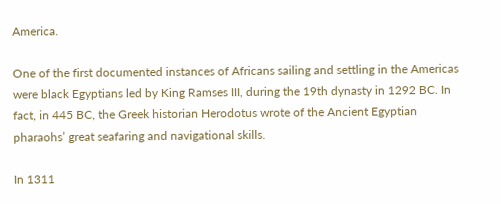America.

One of the first documented instances of Africans sailing and settling in the Americas were black Egyptians led by King Ramses III, during the 19th dynasty in 1292 BC. In fact, in 445 BC, the Greek historian Herodotus wrote of the Ancient Egyptian pharaohs’ great seafaring and navigational skills.

In 1311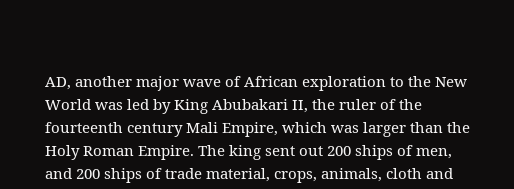AD, another major wave of African exploration to the New World was led by King Abubakari II, the ruler of the fourteenth century Mali Empire, which was larger than the Holy Roman Empire. The king sent out 200 ships of men, and 200 ships of trade material, crops, animals, cloth and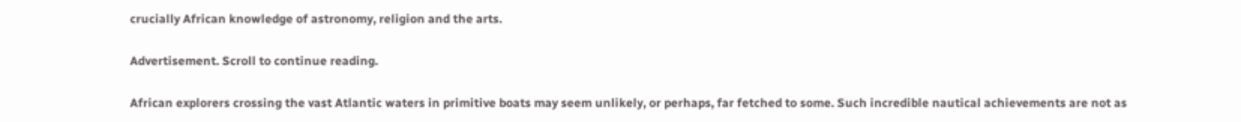crucially African knowledge of astronomy, religion and the arts.

Advertisement. Scroll to continue reading.

African explorers crossing the vast Atlantic waters in primitive boats may seem unlikely, or perhaps, far fetched to some. Such incredible nautical achievements are not as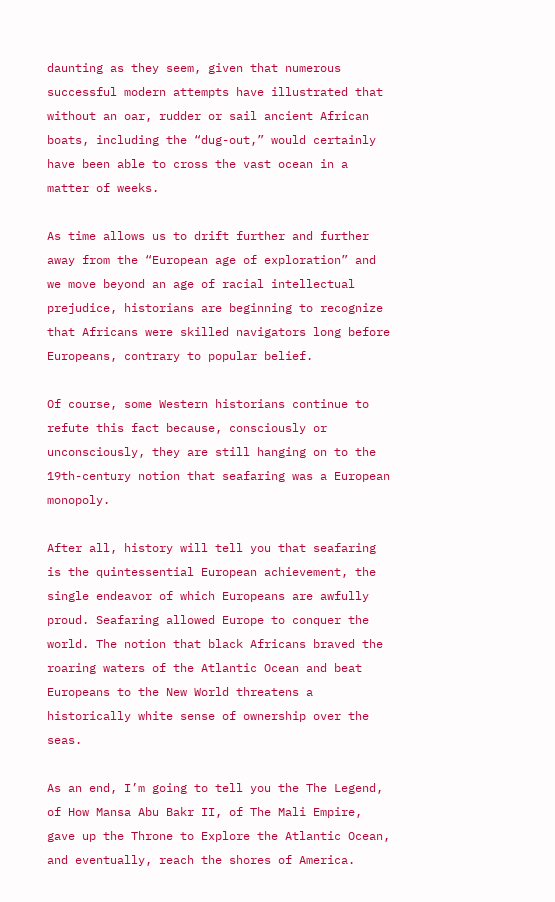daunting as they seem, given that numerous successful modern attempts have illustrated that without an oar, rudder or sail ancient African boats, including the “dug-out,” would certainly have been able to cross the vast ocean in a matter of weeks.

As time allows us to drift further and further away from the “European age of exploration” and we move beyond an age of racial intellectual prejudice, historians are beginning to recognize that Africans were skilled navigators long before Europeans, contrary to popular belief.

Of course, some Western historians continue to refute this fact because, consciously or unconsciously, they are still hanging on to the 19th-century notion that seafaring was a European monopoly.

After all, history will tell you that seafaring is the quintessential European achievement, the single endeavor of which Europeans are awfully proud. Seafaring allowed Europe to conquer the world. The notion that black Africans braved the roaring waters of the Atlantic Ocean and beat Europeans to the New World threatens a historically white sense of ownership over the seas.

As an end, I’m going to tell you the The Legend, of How Mansa Abu Bakr II, of The Mali Empire, gave up the Throne to Explore the Atlantic Ocean, and eventually, reach the shores of America.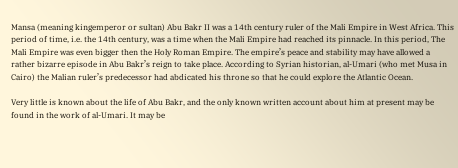Mansa (meaning kingemperor or sultan) Abu Bakr II was a 14th century ruler of the Mali Empire in West Africa. This period of time, i.e. the 14th century, was a time when the Mali Empire had reached its pinnacle. In this period, The Mali Empire was even bigger then the Holy Roman Empire. The empire’s peace and stability may have allowed a rather bizarre episode in Abu Bakr’s reign to take place. According to Syrian historian, al-Umari (who met Musa in Cairo) the Malian ruler’s predecessor had abdicated his throne so that he could explore the Atlantic Ocean.

Very little is known about the life of Abu Bakr, and the only known written account about him at present may be found in the work of al-Umari. It may be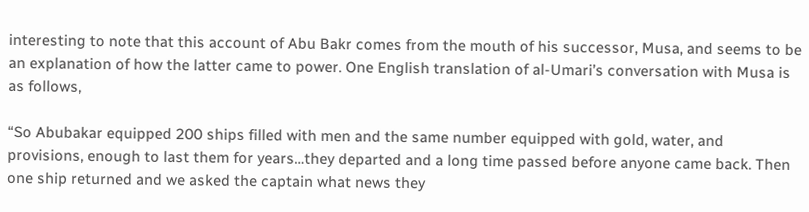interesting to note that this account of Abu Bakr comes from the mouth of his successor, Musa, and seems to be an explanation of how the latter came to power. One English translation of al-Umari’s conversation with Musa is as follows,

“So Abubakar equipped 200 ships filled with men and the same number equipped with gold, water, and provisions, enough to last them for years…they departed and a long time passed before anyone came back. Then one ship returned and we asked the captain what news they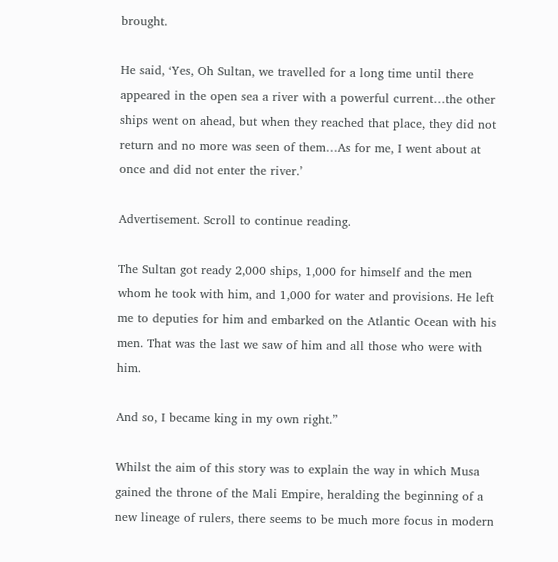brought.

He said, ‘Yes, Oh Sultan, we travelled for a long time until there appeared in the open sea a river with a powerful current…the other ships went on ahead, but when they reached that place, they did not return and no more was seen of them…As for me, I went about at once and did not enter the river.’

Advertisement. Scroll to continue reading.

The Sultan got ready 2,000 ships, 1,000 for himself and the men whom he took with him, and 1,000 for water and provisions. He left me to deputies for him and embarked on the Atlantic Ocean with his men. That was the last we saw of him and all those who were with him.

And so, I became king in my own right.”

Whilst the aim of this story was to explain the way in which Musa gained the throne of the Mali Empire, heralding the beginning of a new lineage of rulers, there seems to be much more focus in modern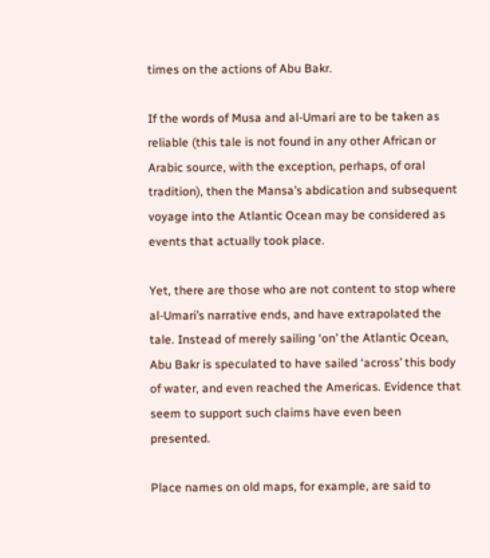times on the actions of Abu Bakr.

If the words of Musa and al-Umari are to be taken as reliable (this tale is not found in any other African or Arabic source, with the exception, perhaps, of oral tradition), then the Mansa’s abdication and subsequent voyage into the Atlantic Ocean may be considered as events that actually took place.

Yet, there are those who are not content to stop where al-Umari’s narrative ends, and have extrapolated the tale. Instead of merely sailing ‘on’ the Atlantic Ocean, Abu Bakr is speculated to have sailed ‘across’ this body of water, and even reached the Americas. Evidence that seem to support such claims have even been presented.

Place names on old maps, for example, are said to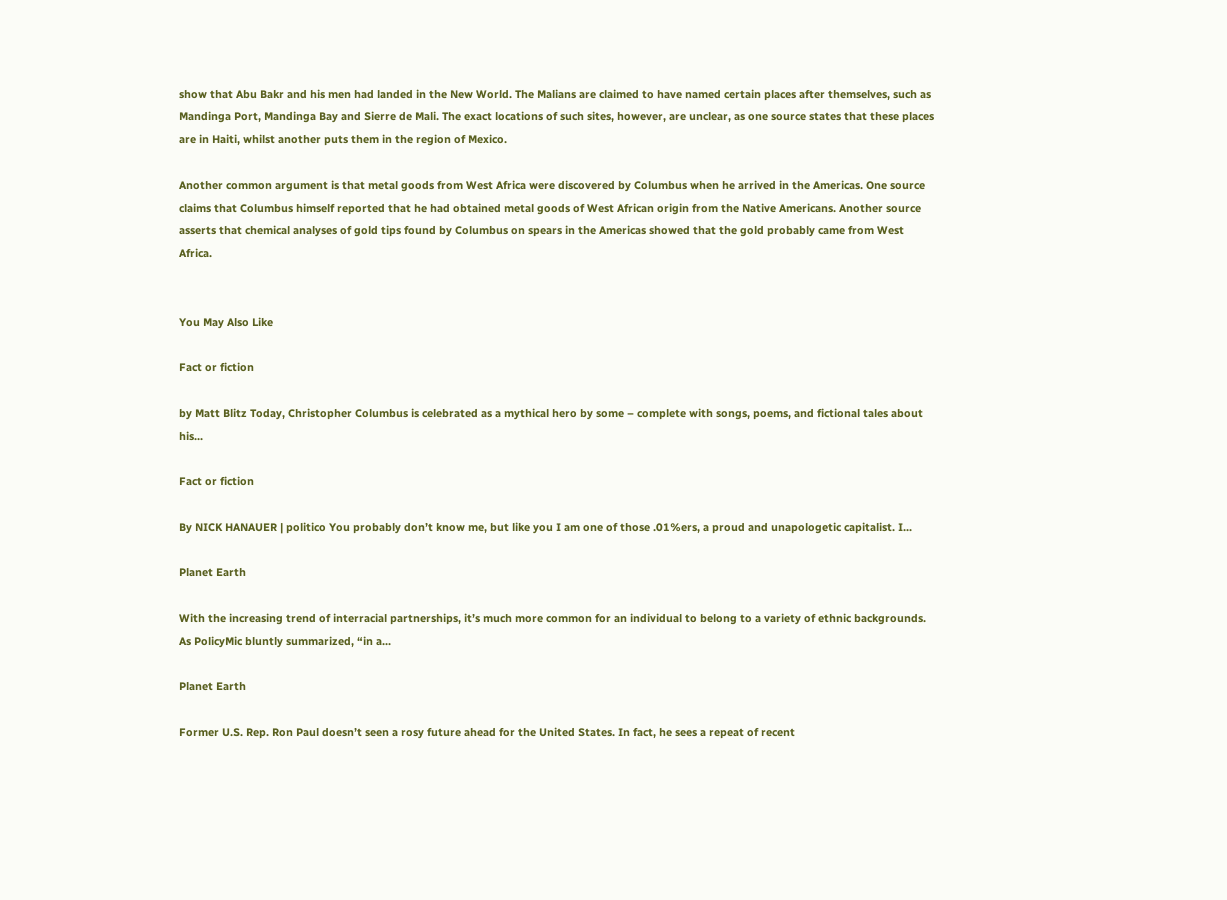show that Abu Bakr and his men had landed in the New World. The Malians are claimed to have named certain places after themselves, such as Mandinga Port, Mandinga Bay and Sierre de Mali. The exact locations of such sites, however, are unclear, as one source states that these places are in Haiti, whilst another puts them in the region of Mexico.

Another common argument is that metal goods from West Africa were discovered by Columbus when he arrived in the Americas. One source claims that Columbus himself reported that he had obtained metal goods of West African origin from the Native Americans. Another source asserts that chemical analyses of gold tips found by Columbus on spears in the Americas showed that the gold probably came from West Africa.


You May Also Like

Fact or fiction

by Matt Blitz Today, Christopher Columbus is celebrated as a mythical hero by some – complete with songs, poems, and fictional tales about his...

Fact or fiction

By NICK HANAUER | politico You probably don’t know me, but like you I am one of those .01%ers, a proud and unapologetic capitalist. I...

Planet Earth

With the increasing trend of interracial partnerships, it’s much more common for an individual to belong to a variety of ethnic backgrounds. As PolicyMic bluntly summarized, “in a...

Planet Earth

Former U.S. Rep. Ron Paul doesn’t seen a rosy future ahead for the United States. In fact, he sees a repeat of recent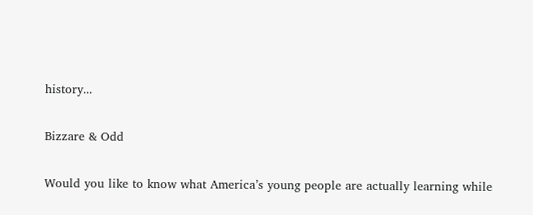history...

Bizzare & Odd

Would you like to know what America’s young people are actually learning while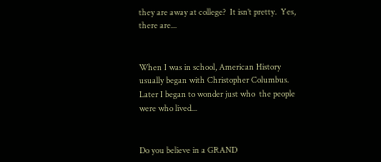they are away at college?  It isn’t pretty.  Yes, there are...


When I was in school, American History usually began with Christopher Columbus. Later I began to wonder just who  the people were who lived...


Do you believe in a GRAND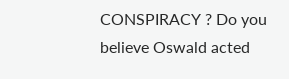CONSPIRACY ? Do you believe Oswald acted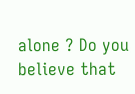alone ? Do you believe that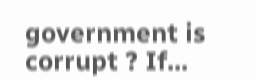government is corrupt ? If...